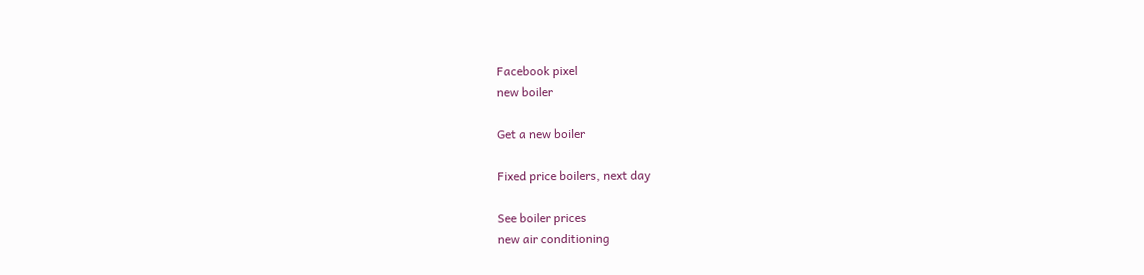Facebook pixel
new boiler

Get a new boiler

Fixed price boilers, next day

See boiler prices
new air conditioning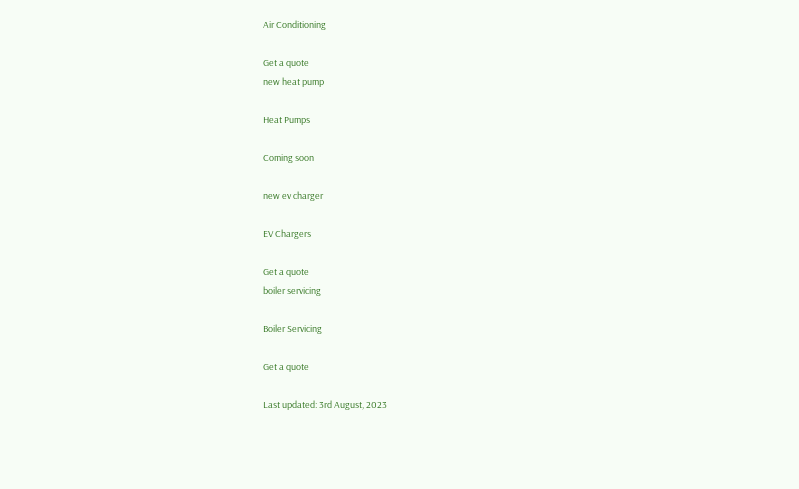Air Conditioning

Get a quote
new heat pump

Heat Pumps

Coming soon

new ev charger

EV Chargers

Get a quote
boiler servicing

Boiler Servicing

Get a quote

Last updated: 3rd August, 2023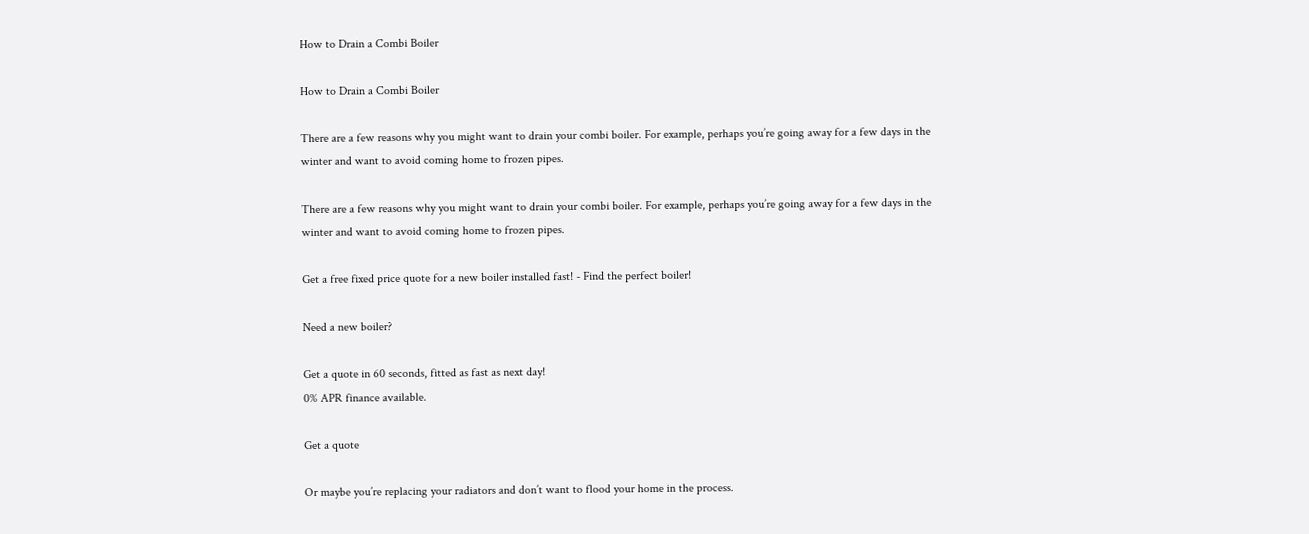How to Drain a Combi Boiler

How to Drain a Combi Boiler

There are a few reasons why you might want to drain your combi boiler. For example, perhaps you’re going away for a few days in the winter and want to avoid coming home to frozen pipes.

There are a few reasons why you might want to drain your combi boiler. For example, perhaps you’re going away for a few days in the winter and want to avoid coming home to frozen pipes.

Get a free fixed price quote for a new boiler installed fast! - Find the perfect boiler!

Need a new boiler?

Get a quote in 60 seconds, fitted as fast as next day!
0% APR finance available.

Get a quote

Or maybe you’re replacing your radiators and don’t want to flood your home in the process.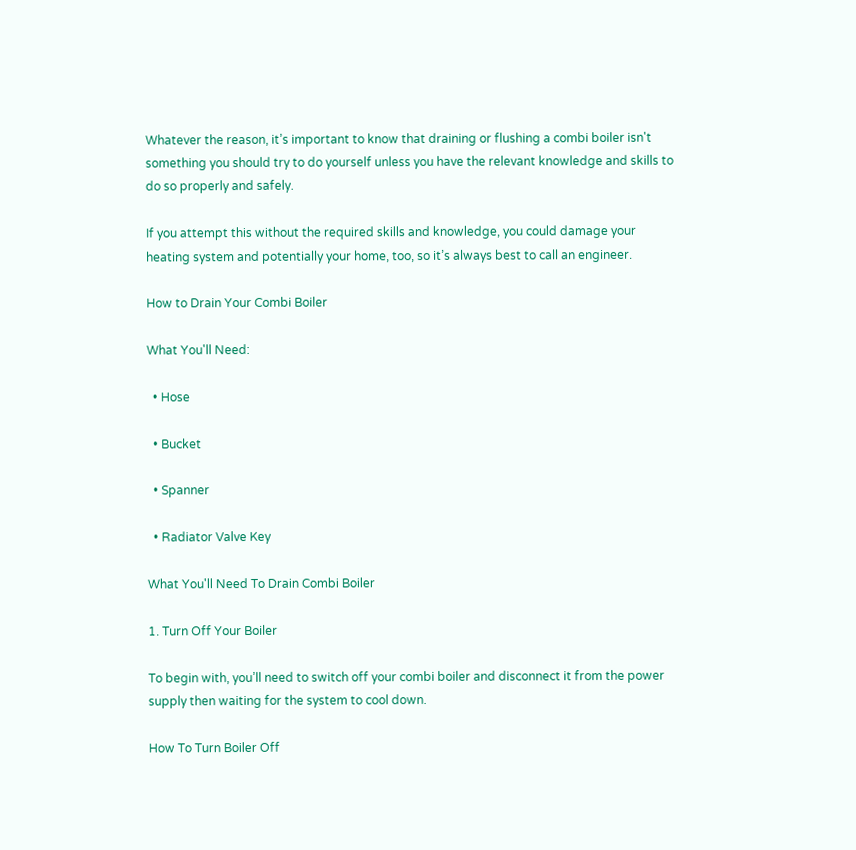Whatever the reason, it’s important to know that draining or flushing a combi boiler isn't something you should try to do yourself unless you have the relevant knowledge and skills to do so properly and safely.

If you attempt this without the required skills and knowledge, you could damage your heating system and potentially your home, too, so it’s always best to call an engineer.

How to Drain Your Combi Boiler

What You'll Need:

  • Hose

  • Bucket

  • Spanner

  • Radiator Valve Key

What You'll Need To Drain Combi Boiler

1. Turn Off Your Boiler

To begin with, you’ll need to switch off your combi boiler and disconnect it from the power supply then waiting for the system to cool down.

How To Turn Boiler Off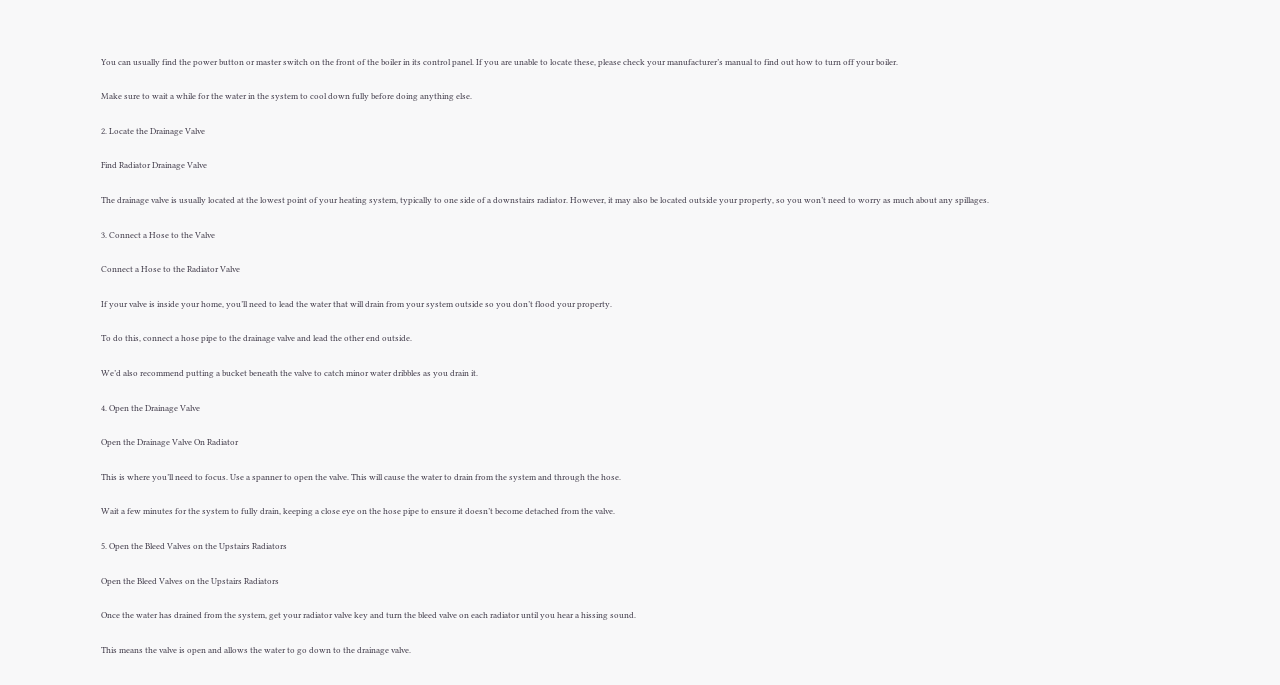You can usually find the power button or master switch on the front of the boiler in its control panel. If you are unable to locate these, please check your manufacturer’s manual to find out how to turn off your boiler.

Make sure to wait a while for the water in the system to cool down fully before doing anything else.

2. Locate the Drainage Valve

Find Radiator Drainage Valve

The drainage valve is usually located at the lowest point of your heating system, typically to one side of a downstairs radiator. However, it may also be located outside your property, so you won’t need to worry as much about any spillages.

3. Connect a Hose to the Valve

Connect a Hose to the Radiator Valve

If your valve is inside your home, you’ll need to lead the water that will drain from your system outside so you don’t flood your property.

To do this, connect a hose pipe to the drainage valve and lead the other end outside.

We’d also recommend putting a bucket beneath the valve to catch minor water dribbles as you drain it.

4. Open the Drainage Valve

Open the Drainage Valve On Radiator

This is where you’ll need to focus. Use a spanner to open the valve. This will cause the water to drain from the system and through the hose.

Wait a few minutes for the system to fully drain, keeping a close eye on the hose pipe to ensure it doesn’t become detached from the valve.

5. Open the Bleed Valves on the Upstairs Radiators

Open the Bleed Valves on the Upstairs Radiators

Once the water has drained from the system, get your radiator valve key and turn the bleed valve on each radiator until you hear a hissing sound.

This means the valve is open and allows the water to go down to the drainage valve.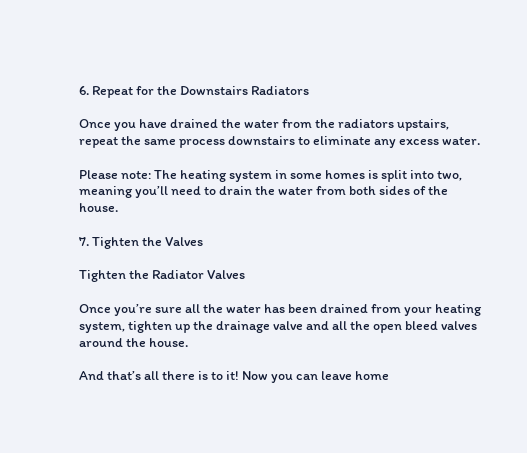6. Repeat for the Downstairs Radiators

Once you have drained the water from the radiators upstairs, repeat the same process downstairs to eliminate any excess water.

Please note: The heating system in some homes is split into two, meaning you’ll need to drain the water from both sides of the house.

7. Tighten the Valves

Tighten the Radiator Valves

Once you’re sure all the water has been drained from your heating system, tighten up the drainage valve and all the open bleed valves around the house.

And that’s all there is to it! Now you can leave home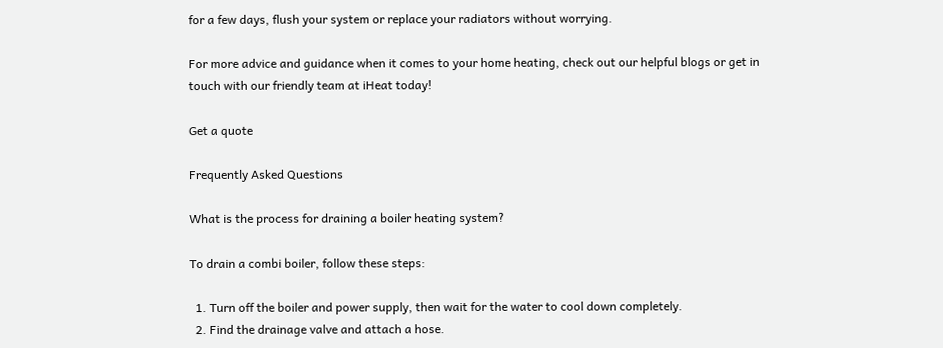for a few days, flush your system or replace your radiators without worrying.

For more advice and guidance when it comes to your home heating, check out our helpful blogs or get in touch with our friendly team at iHeat today!

Get a quote

Frequently Asked Questions

What is the process for draining a boiler heating system?

To drain a combi boiler, follow these steps:

  1. Turn off the boiler and power supply, then wait for the water to cool down completely.
  2. Find the drainage valve and attach a hose.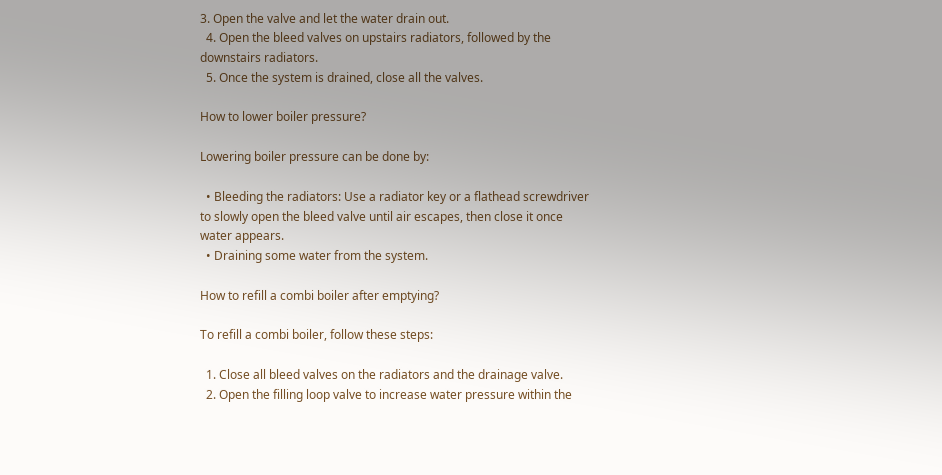3. Open the valve and let the water drain out.
  4. Open the bleed valves on upstairs radiators, followed by the downstairs radiators.
  5. Once the system is drained, close all the valves.

How to lower boiler pressure?

Lowering boiler pressure can be done by:

  • Bleeding the radiators: Use a radiator key or a flathead screwdriver to slowly open the bleed valve until air escapes, then close it once water appears.
  • Draining some water from the system.

How to refill a combi boiler after emptying?

To refill a combi boiler, follow these steps:

  1. Close all bleed valves on the radiators and the drainage valve.
  2. Open the filling loop valve to increase water pressure within the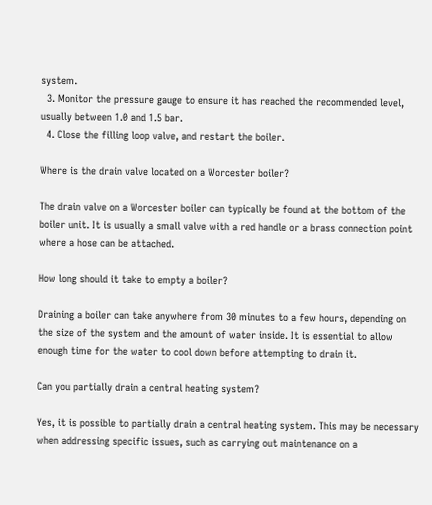system.
  3. Monitor the pressure gauge to ensure it has reached the recommended level, usually between 1.0 and 1.5 bar.
  4. Close the filling loop valve, and restart the boiler.

Where is the drain valve located on a Worcester boiler?

The drain valve on a Worcester boiler can typically be found at the bottom of the boiler unit. It is usually a small valve with a red handle or a brass connection point where a hose can be attached.

How long should it take to empty a boiler?

Draining a boiler can take anywhere from 30 minutes to a few hours, depending on the size of the system and the amount of water inside. It is essential to allow enough time for the water to cool down before attempting to drain it.

Can you partially drain a central heating system?

Yes, it is possible to partially drain a central heating system. This may be necessary when addressing specific issues, such as carrying out maintenance on a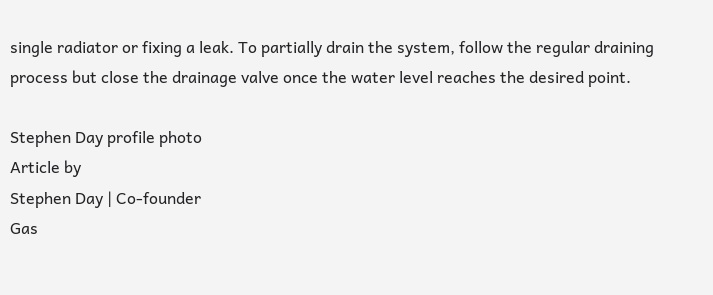single radiator or fixing a leak. To partially drain the system, follow the regular draining process but close the drainage valve once the water level reaches the desired point.

Stephen Day profile photo
Article by
Stephen Day | Co-founder
Gas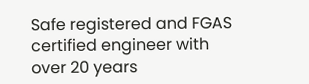Safe registered and FGAS certified engineer with over 20 years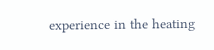experience in the heating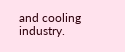and cooling industry.